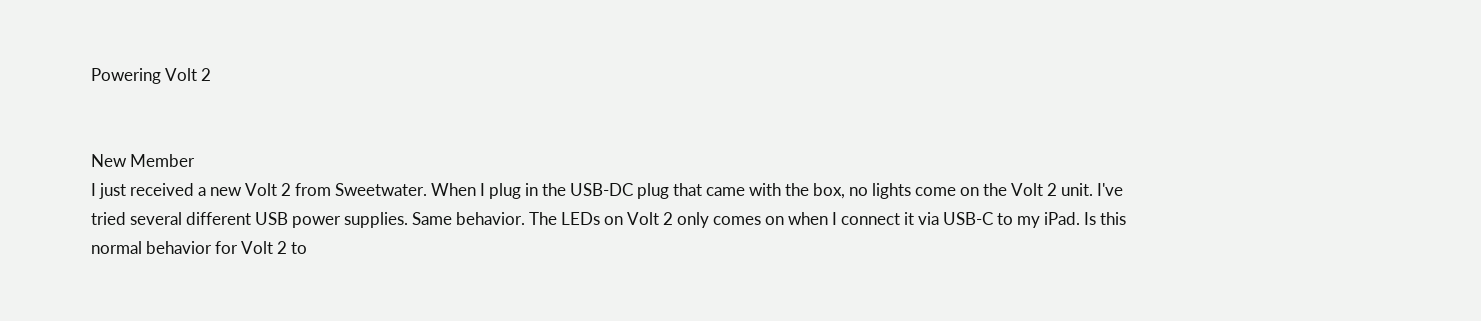Powering Volt 2


New Member
I just received a new Volt 2 from Sweetwater. When I plug in the USB-DC plug that came with the box, no lights come on the Volt 2 unit. I've tried several different USB power supplies. Same behavior. The LEDs on Volt 2 only comes on when I connect it via USB-C to my iPad. Is this normal behavior for Volt 2 to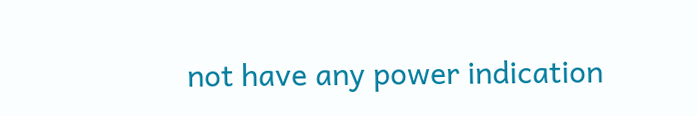not have any power indication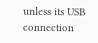unless its USB connection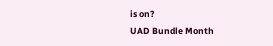is on?
UAD Bundle Month